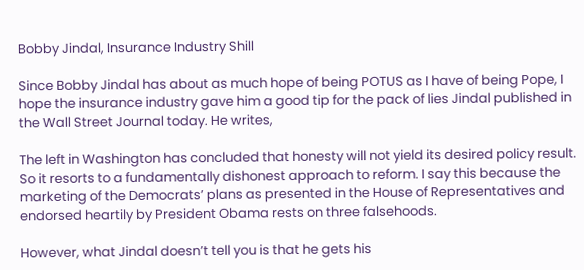Bobby Jindal, Insurance Industry Shill

Since Bobby Jindal has about as much hope of being POTUS as I have of being Pope, I hope the insurance industry gave him a good tip for the pack of lies Jindal published in the Wall Street Journal today. He writes,

The left in Washington has concluded that honesty will not yield its desired policy result. So it resorts to a fundamentally dishonest approach to reform. I say this because the marketing of the Democrats’ plans as presented in the House of Representatives and endorsed heartily by President Obama rests on three falsehoods.

However, what Jindal doesn’t tell you is that he gets his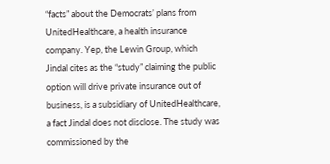“facts” about the Democrats’ plans from UnitedHealthcare, a health insurance company. Yep, the Lewin Group, which Jindal cites as the “study” claiming the public option will drive private insurance out of business, is a subsidiary of UnitedHealthcare, a fact Jindal does not disclose. The study was commissioned by the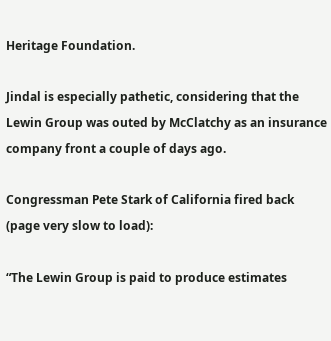Heritage Foundation.

Jindal is especially pathetic, considering that the Lewin Group was outed by McClatchy as an insurance company front a couple of days ago.

Congressman Pete Stark of California fired back (page very slow to load):

“The Lewin Group is paid to produce estimates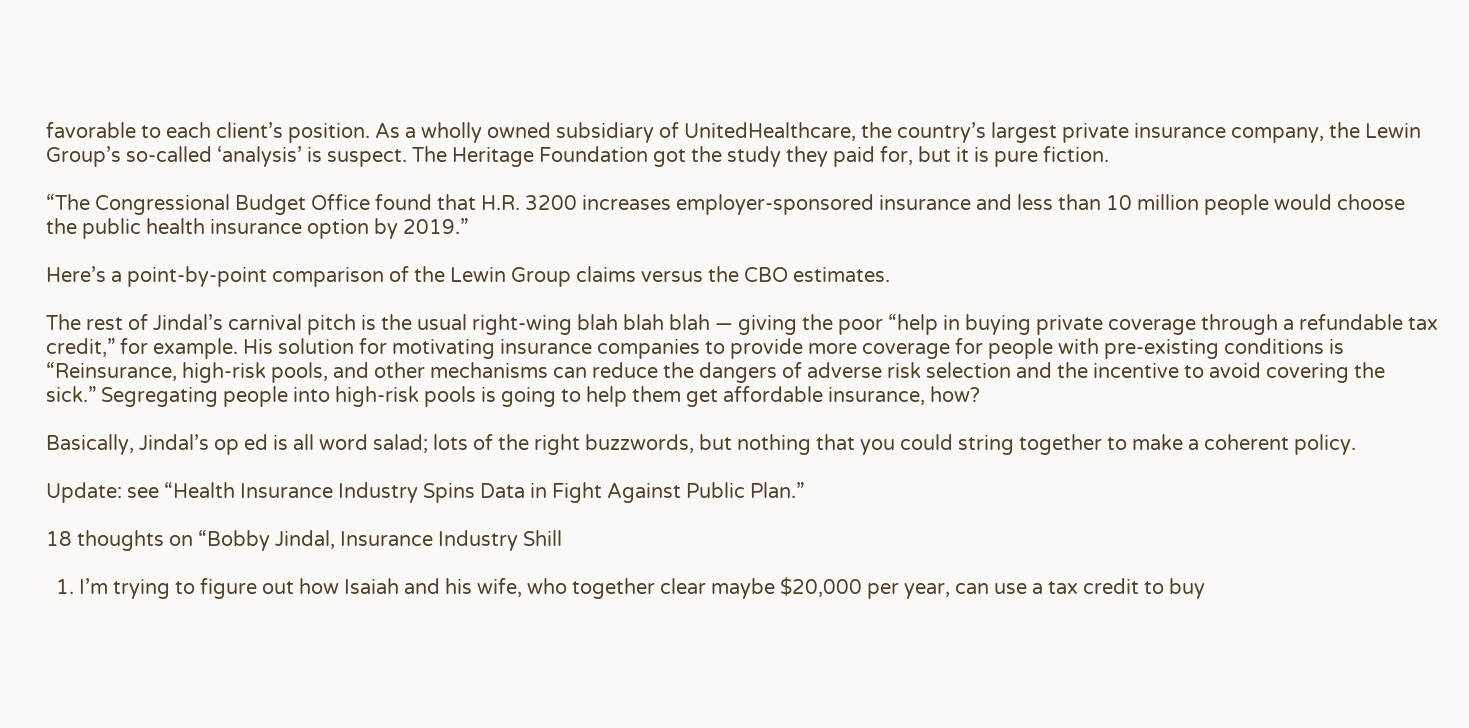favorable to each client’s position. As a wholly owned subsidiary of UnitedHealthcare, the country’s largest private insurance company, the Lewin Group’s so-called ‘analysis’ is suspect. The Heritage Foundation got the study they paid for, but it is pure fiction.

“The Congressional Budget Office found that H.R. 3200 increases employer-sponsored insurance and less than 10 million people would choose the public health insurance option by 2019.”

Here’s a point-by-point comparison of the Lewin Group claims versus the CBO estimates.

The rest of Jindal’s carnival pitch is the usual right-wing blah blah blah — giving the poor “help in buying private coverage through a refundable tax credit,” for example. His solution for motivating insurance companies to provide more coverage for people with pre-existing conditions is “Reinsurance, high-risk pools, and other mechanisms can reduce the dangers of adverse risk selection and the incentive to avoid covering the sick.” Segregating people into high-risk pools is going to help them get affordable insurance, how?

Basically, Jindal’s op ed is all word salad; lots of the right buzzwords, but nothing that you could string together to make a coherent policy.

Update: see “Health Insurance Industry Spins Data in Fight Against Public Plan.”

18 thoughts on “Bobby Jindal, Insurance Industry Shill

  1. I’m trying to figure out how Isaiah and his wife, who together clear maybe $20,000 per year, can use a tax credit to buy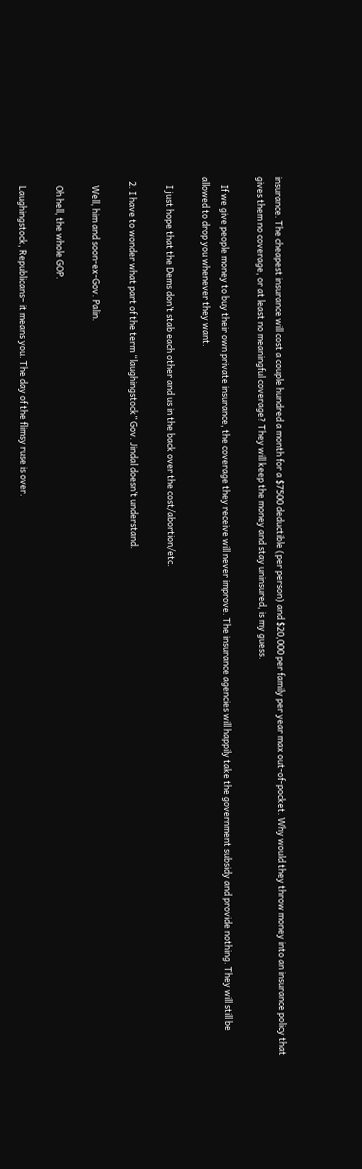insurance. The cheapest insurance will cost a couple hundred a month for a $7500 deductible (per person) and $20,000 per family per year max out-of-pocket. Why would they throw money into an insurance policy that gives them no coverage, or at least no meaningful coverage? They will keep the money and stay uninsured, is my guess.

    If we give people money to buy their own private insurance, the coverage they receive will never improve. The insurance agencies will happily take the government subsidy and provide nothing. They will still be allowed to drop you whenever they want.

    I just hope that the Dems don’t stab each other and us in the back over the cost/abortion/etc.

  2. I have to wonder what part of the term “laughingstock” Gov. Jindal doesn’t understand.

    Well, him and soon-ex-Gov. Palin.

    Oh hell, the whole GOP.

    Laughingstock, Republicans– it means you. The day of the flimsy ruse is over.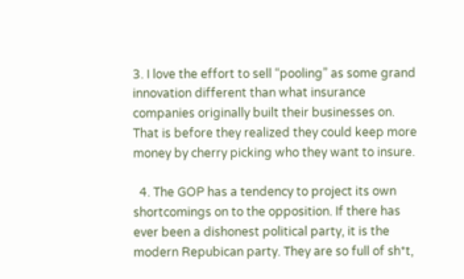3. I love the effort to sell “pooling” as some grand innovation different than what insurance companies originally built their businesses on. That is before they realized they could keep more money by cherry picking who they want to insure.

  4. The GOP has a tendency to project its own shortcomings on to the opposition. If there has ever been a dishonest political party, it is the modern Repubican party. They are so full of sh*t,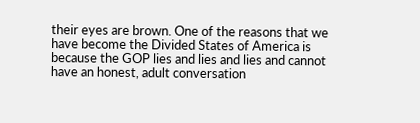their eyes are brown. One of the reasons that we have become the Divided States of America is because the GOP lies and lies and lies and cannot have an honest, adult conversation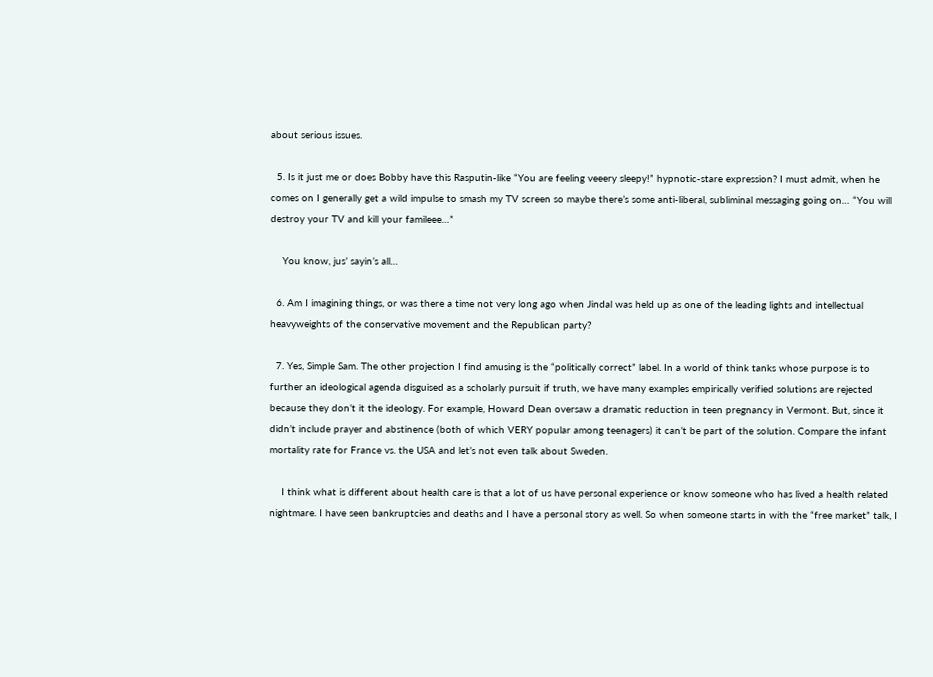about serious issues.

  5. Is it just me or does Bobby have this Rasputin-like “You are feeling veeery sleepy!” hypnotic-stare expression? I must admit, when he comes on I generally get a wild impulse to smash my TV screen so maybe there’s some anti-liberal, subliminal messaging going on… “You will destroy your TV and kill your famileee…”

    You know, jus’ sayin’s all…

  6. Am I imagining things, or was there a time not very long ago when Jindal was held up as one of the leading lights and intellectual heavyweights of the conservative movement and the Republican party?

  7. Yes, Simple Sam. The other projection I find amusing is the “politically correct” label. In a world of think tanks whose purpose is to further an ideological agenda disguised as a scholarly pursuit if truth, we have many examples empirically verified solutions are rejected because they don’t it the ideology. For example, Howard Dean oversaw a dramatic reduction in teen pregnancy in Vermont. But, since it didn’t include prayer and abstinence (both of which VERY popular among teenagers) it can’t be part of the solution. Compare the infant mortality rate for France vs. the USA and let’s not even talk about Sweden.

    I think what is different about health care is that a lot of us have personal experience or know someone who has lived a health related nightmare. I have seen bankruptcies and deaths and I have a personal story as well. So when someone starts in with the “free market” talk, I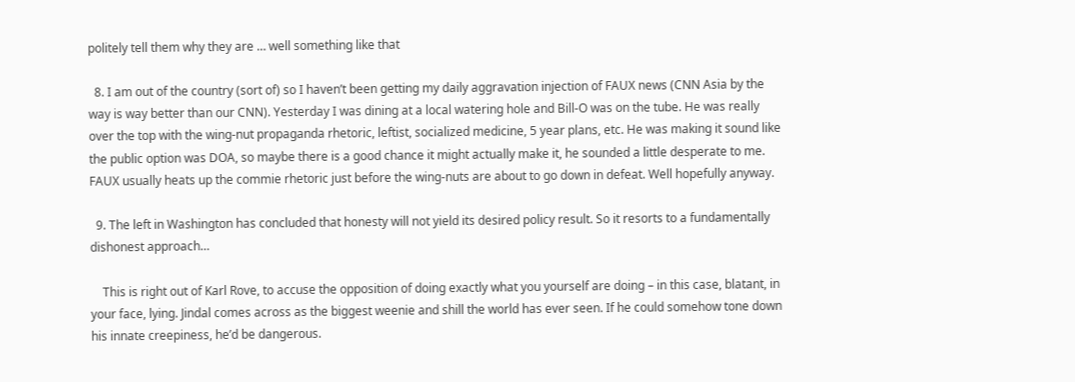politely tell them why they are … well something like that

  8. I am out of the country (sort of) so I haven’t been getting my daily aggravation injection of FAUX news (CNN Asia by the way is way better than our CNN). Yesterday I was dining at a local watering hole and Bill-O was on the tube. He was really over the top with the wing-nut propaganda rhetoric, leftist, socialized medicine, 5 year plans, etc. He was making it sound like the public option was DOA, so maybe there is a good chance it might actually make it, he sounded a little desperate to me. FAUX usually heats up the commie rhetoric just before the wing-nuts are about to go down in defeat. Well hopefully anyway.

  9. The left in Washington has concluded that honesty will not yield its desired policy result. So it resorts to a fundamentally dishonest approach…

    This is right out of Karl Rove, to accuse the opposition of doing exactly what you yourself are doing – in this case, blatant, in your face, lying. Jindal comes across as the biggest weenie and shill the world has ever seen. If he could somehow tone down his innate creepiness, he’d be dangerous.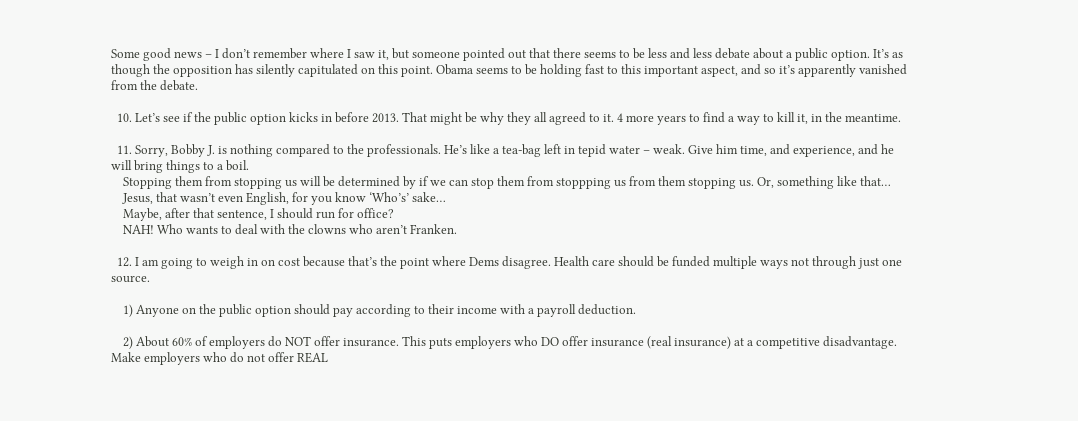Some good news – I don’t remember where I saw it, but someone pointed out that there seems to be less and less debate about a public option. It’s as though the opposition has silently capitulated on this point. Obama seems to be holding fast to this important aspect, and so it’s apparently vanished from the debate.

  10. Let’s see if the public option kicks in before 2013. That might be why they all agreed to it. 4 more years to find a way to kill it, in the meantime.

  11. Sorry, Bobby J. is nothing compared to the professionals. He’s like a tea-bag left in tepid water – weak. Give him time, and experience, and he will bring things to a boil.
    Stopping them from stopping us will be determined by if we can stop them from stoppping us from them stopping us. Or, something like that…
    Jesus, that wasn’t even English, for you know ‘Who’s’ sake…
    Maybe, after that sentence, I should run for office?
    NAH! Who wants to deal with the clowns who aren’t Franken.

  12. I am going to weigh in on cost because that’s the point where Dems disagree. Health care should be funded multiple ways not through just one source.

    1) Anyone on the public option should pay according to their income with a payroll deduction.

    2) About 60% of employers do NOT offer insurance. This puts employers who DO offer insurance (real insurance) at a competitive disadvantage. Make employers who do not offer REAL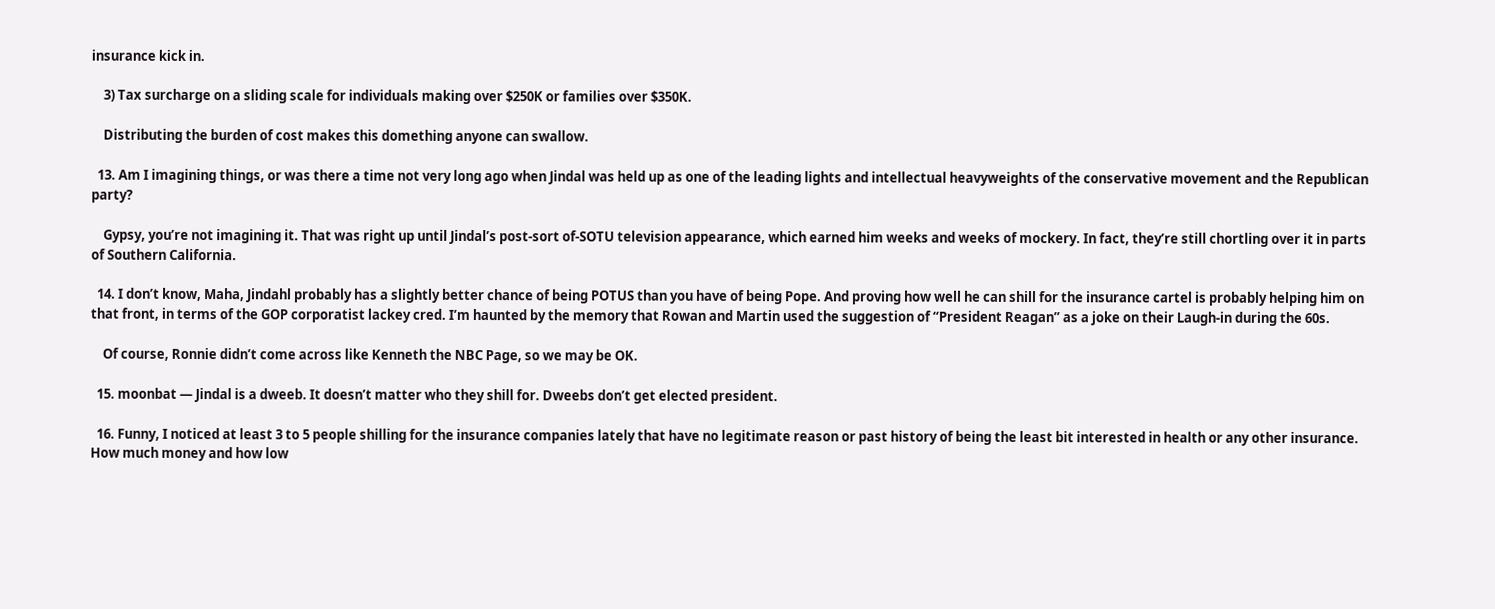insurance kick in.

    3) Tax surcharge on a sliding scale for individuals making over $250K or families over $350K.

    Distributing the burden of cost makes this domething anyone can swallow.

  13. Am I imagining things, or was there a time not very long ago when Jindal was held up as one of the leading lights and intellectual heavyweights of the conservative movement and the Republican party?

    Gypsy, you’re not imagining it. That was right up until Jindal’s post-sort of-SOTU television appearance, which earned him weeks and weeks of mockery. In fact, they’re still chortling over it in parts of Southern California.

  14. I don’t know, Maha, Jindahl probably has a slightly better chance of being POTUS than you have of being Pope. And proving how well he can shill for the insurance cartel is probably helping him on that front, in terms of the GOP corporatist lackey cred. I’m haunted by the memory that Rowan and Martin used the suggestion of “President Reagan” as a joke on their Laugh-in during the 60s.

    Of course, Ronnie didn’t come across like Kenneth the NBC Page, so we may be OK.

  15. moonbat — Jindal is a dweeb. It doesn’t matter who they shill for. Dweebs don’t get elected president.

  16. Funny, I noticed at least 3 to 5 people shilling for the insurance companies lately that have no legitimate reason or past history of being the least bit interested in health or any other insurance. How much money and how low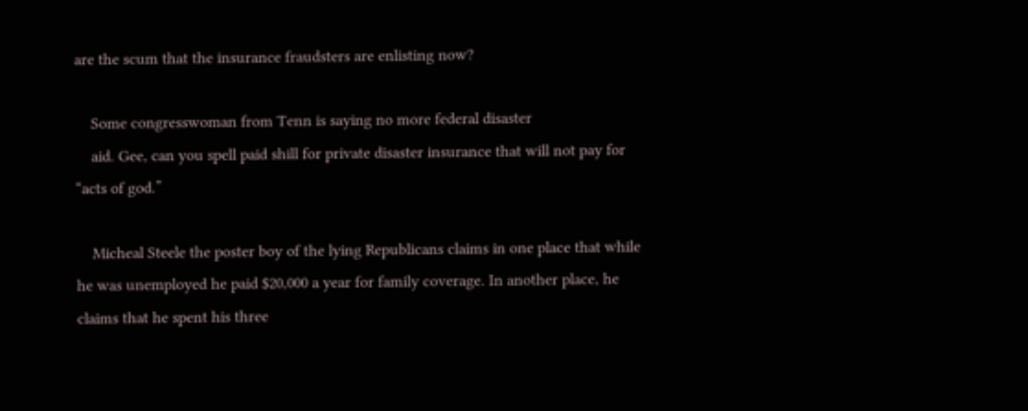are the scum that the insurance fraudsters are enlisting now?

    Some congresswoman from Tenn is saying no more federal disaster
    aid. Gee, can you spell paid shill for private disaster insurance that will not pay for “acts of god.”

    Micheal Steele the poster boy of the lying Republicans claims in one place that while he was unemployed he paid $20,000 a year for family coverage. In another place, he claims that he spent his three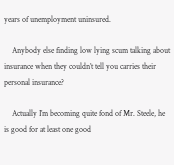years of unemployment uninsured.

    Anybody else finding low lying scum talking about insurance when they couldn’t tell you carries their personal insurance?

    Actually I’m becoming quite fond of Mr. Steele, he is good for at least one good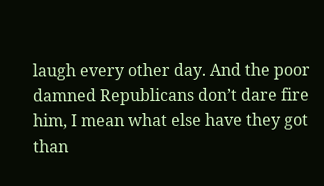laugh every other day. And the poor damned Republicans don’t dare fire him, I mean what else have they got than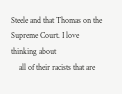Steele and that Thomas on the Supreme Court. I love thinking about
    all of their racists that are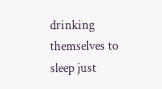drinking themselves to sleep just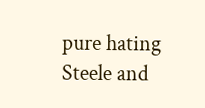pure hating Steele and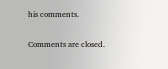his comments.

Comments are closed.